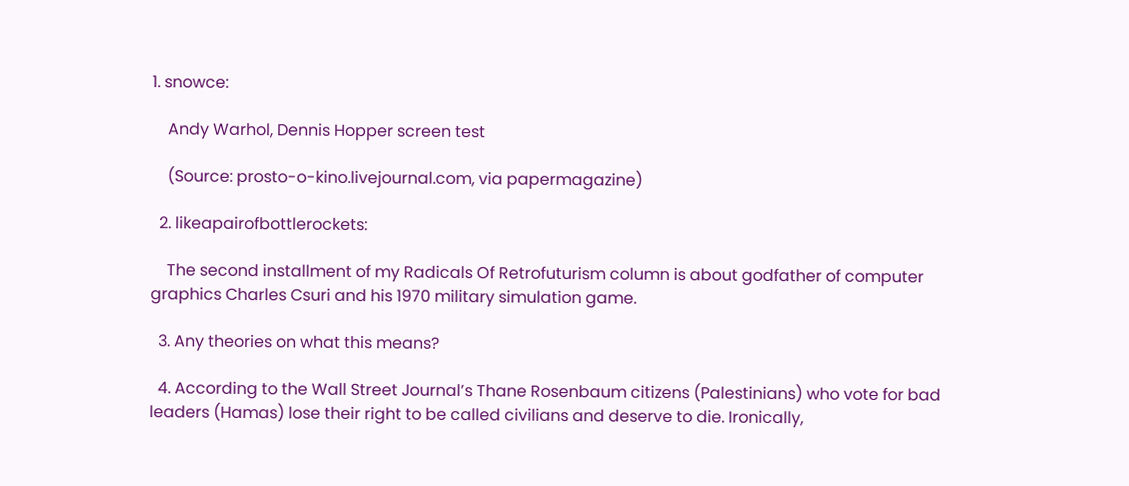1. snowce:

    Andy Warhol, Dennis Hopper screen test

    (Source: prosto-o-kino.livejournal.com, via papermagazine)

  2. likeapairofbottlerockets:

    The second installment of my Radicals Of Retrofuturism column is about godfather of computer graphics Charles Csuri and his 1970 military simulation game.

  3. Any theories on what this means?

  4. According to the Wall Street Journal’s Thane Rosenbaum citizens (Palestinians) who vote for bad leaders (Hamas) lose their right to be called civilians and deserve to die. Ironically,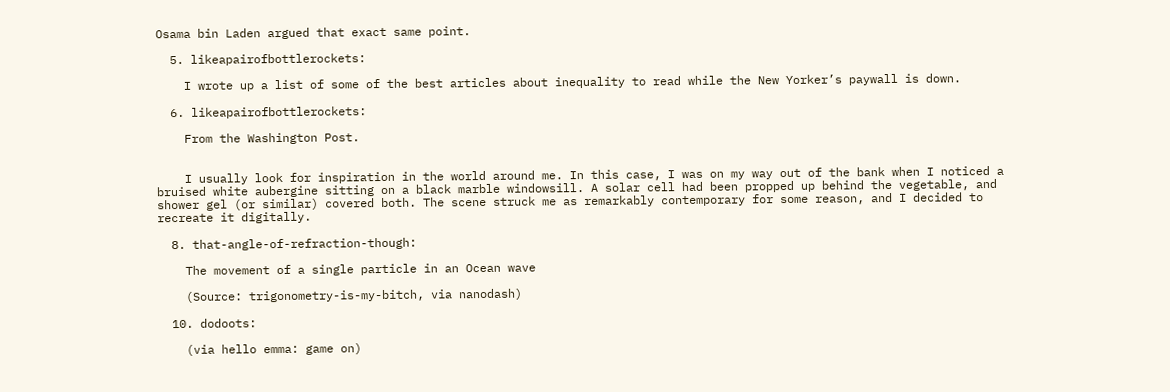Osama bin Laden argued that exact same point.

  5. likeapairofbottlerockets:

    I wrote up a list of some of the best articles about inequality to read while the New Yorker’s paywall is down.

  6. likeapairofbottlerockets:

    From the Washington Post.


    I usually look for inspiration in the world around me. In this case, I was on my way out of the bank when I noticed a bruised white aubergine sitting on a black marble windowsill. A solar cell had been propped up behind the vegetable, and shower gel (or similar) covered both. The scene struck me as remarkably contemporary for some reason, and I decided to recreate it digitally.

  8. that-angle-of-refraction-though:

    The movement of a single particle in an Ocean wave

    (Source: trigonometry-is-my-bitch, via nanodash)

  10. dodoots:

    (via hello emma: game on)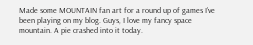Made some MOUNTAIN fan art for a round up of games I’ve been playing on my blog. Guys, I love my fancy space mountain. A pie crashed into it today.